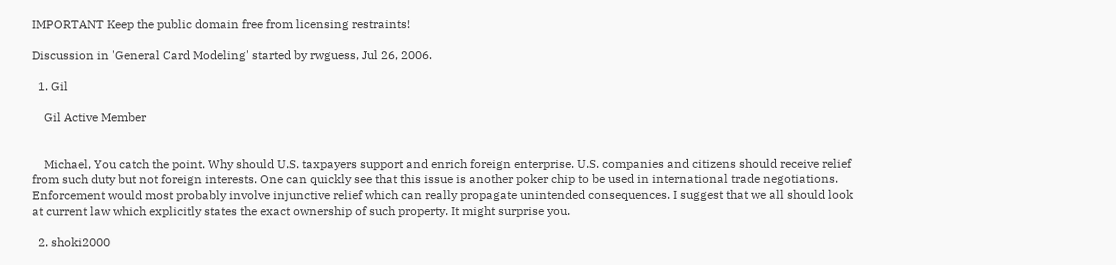IMPORTANT Keep the public domain free from licensing restraints!

Discussion in 'General Card Modeling' started by rwguess, Jul 26, 2006.

  1. Gil

    Gil Active Member


    Michael, You catch the point. Why should U.S. taxpayers support and enrich foreign enterprise. U.S. companies and citizens should receive relief from such duty but not foreign interests. One can quickly see that this issue is another poker chip to be used in international trade negotiations. Enforcement would most probably involve injunctive relief which can really propagate unintended consequences. I suggest that we all should look at current law which explicitly states the exact ownership of such property. It might surprise you.

  2. shoki2000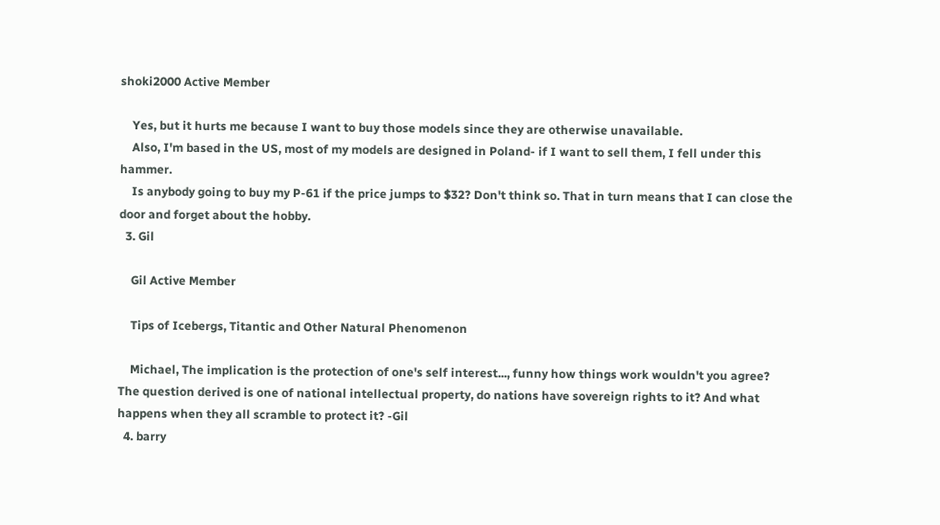shoki2000 Active Member

    Yes, but it hurts me because I want to buy those models since they are otherwise unavailable.
    Also, I'm based in the US, most of my models are designed in Poland- if I want to sell them, I fell under this hammer.
    Is anybody going to buy my P-61 if the price jumps to $32? Don't think so. That in turn means that I can close the door and forget about the hobby.
  3. Gil

    Gil Active Member

    Tips of Icebergs, Titantic and Other Natural Phenomenon

    Michael, The implication is the protection of one's self interest..., funny how things work wouldn't you agree? The question derived is one of national intellectual property, do nations have sovereign rights to it? And what happens when they all scramble to protect it? -Gil
  4. barry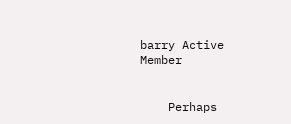barry Active Member


    Perhaps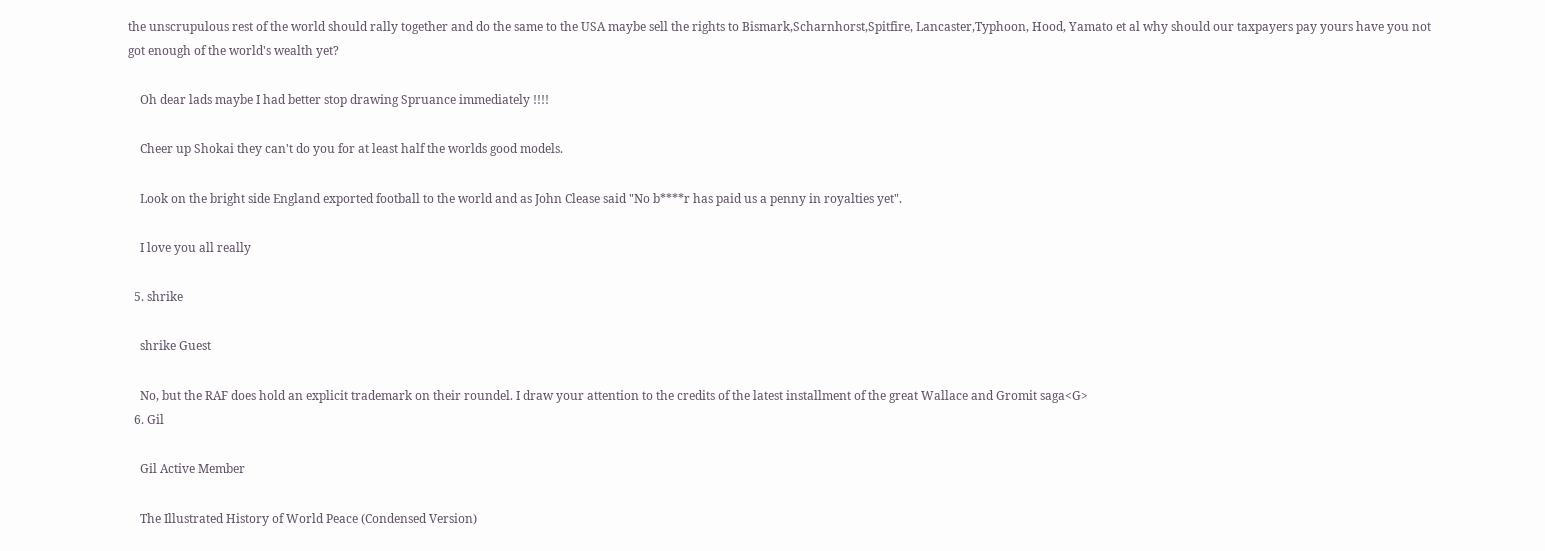the unscrupulous rest of the world should rally together and do the same to the USA maybe sell the rights to Bismark,Scharnhorst,Spitfire, Lancaster,Typhoon, Hood, Yamato et al why should our taxpayers pay yours have you not got enough of the world's wealth yet?

    Oh dear lads maybe I had better stop drawing Spruance immediately !!!!

    Cheer up Shokai they can't do you for at least half the worlds good models.

    Look on the bright side England exported football to the world and as John Clease said "No b****r has paid us a penny in royalties yet".

    I love you all really

  5. shrike

    shrike Guest

    No, but the RAF does hold an explicit trademark on their roundel. I draw your attention to the credits of the latest installment of the great Wallace and Gromit saga<G>
  6. Gil

    Gil Active Member

    The Illustrated History of World Peace (Condensed Version)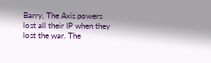Barry, The Axis powers lost all their IP when they lost the war. The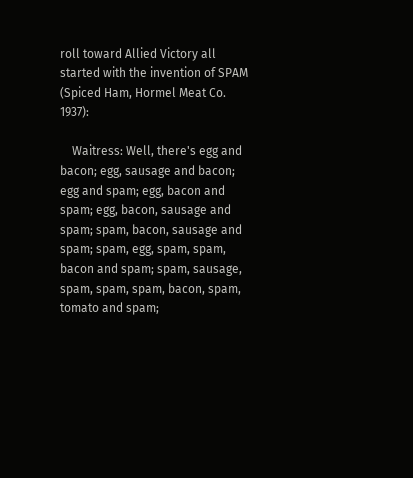roll toward Allied Victory all started with the invention of SPAM (Spiced Ham, Hormel Meat Co. 1937):

    Waitress: Well, there's egg and bacon; egg, sausage and bacon; egg and spam; egg, bacon and spam; egg, bacon, sausage and spam; spam, bacon, sausage and spam; spam, egg, spam, spam, bacon and spam; spam, sausage, spam, spam, spam, bacon, spam, tomato and spam;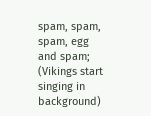spam, spam, spam, egg and spam; (Vikings start singing in background)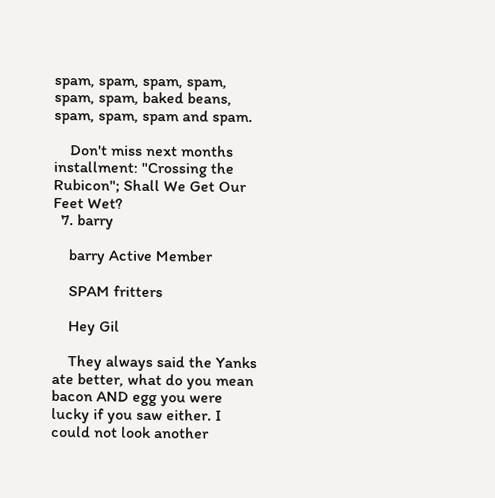spam, spam, spam, spam, spam, spam, baked beans, spam, spam, spam and spam.

    Don't miss next months installment: "Crossing the Rubicon"; Shall We Get Our Feet Wet?
  7. barry

    barry Active Member

    SPAM fritters

    Hey Gil

    They always said the Yanks ate better, what do you mean bacon AND egg you were lucky if you saw either. I could not look another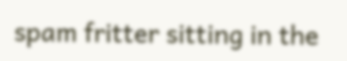spam fritter sitting in the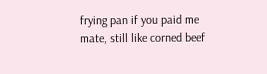frying pan if you paid me mate, still like corned beef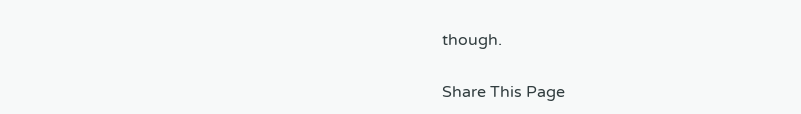though.


Share This Page